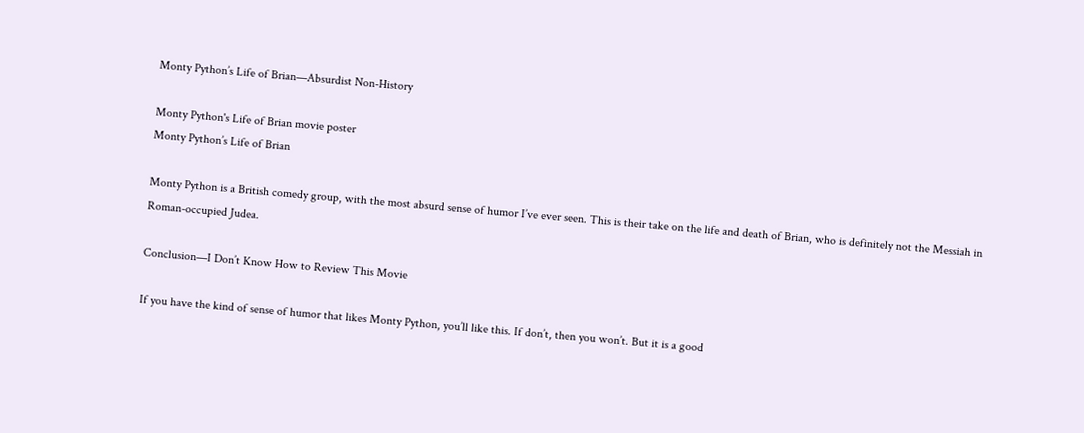Monty Python’s Life of Brian—Absurdist Non-History

Monty Python's Life of Brian movie poster
Monty Python’s Life of Brian

Monty Python is a British comedy group, with the most absurd sense of humor I’ve ever seen. This is their take on the life and death of Brian, who is definitely not the Messiah in Roman-occupied Judea.

Conclusion—I Don’t Know How to Review This Movie

If you have the kind of sense of humor that likes Monty Python, you’ll like this. If don’t, then you won’t. But it is a good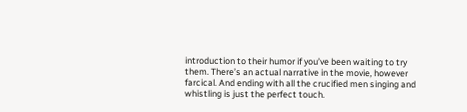introduction to their humor if you’ve been waiting to try them. There’s an actual narrative in the movie, however farcical. And ending with all the crucified men singing and whistling is just the perfect touch.